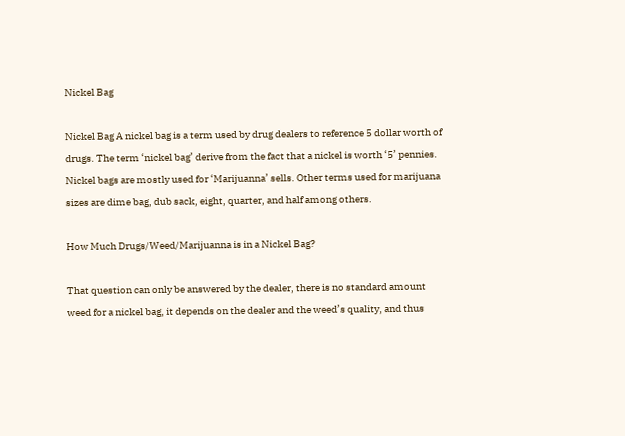Nickel Bag

Nickel Bag A nickel bag is a term used by drug dealers to reference 5 dollar worth of drugs. The term ‘nickel bag’ derive from the fact that a nickel is worth ‘5’ pennies. Nickel bags are mostly used for ‘Marijuanna’ sells. Other terms used for marijuana sizes are dime bag, dub sack, eight, quarter, and half among others.

How Much Drugs/Weed/Marijuanna is in a Nickel Bag?

That question can only be answered by the dealer, there is no standard amount weed for a nickel bag, it depends on the dealer and the weed’s quality, and thus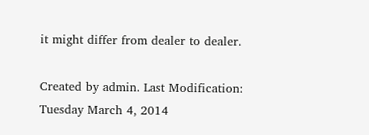it might differ from dealer to dealer.

Created by admin. Last Modification: Tuesday March 4, 2014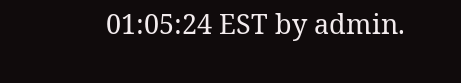01:05:24 EST by admin.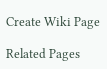Create Wiki Page

Related Pages